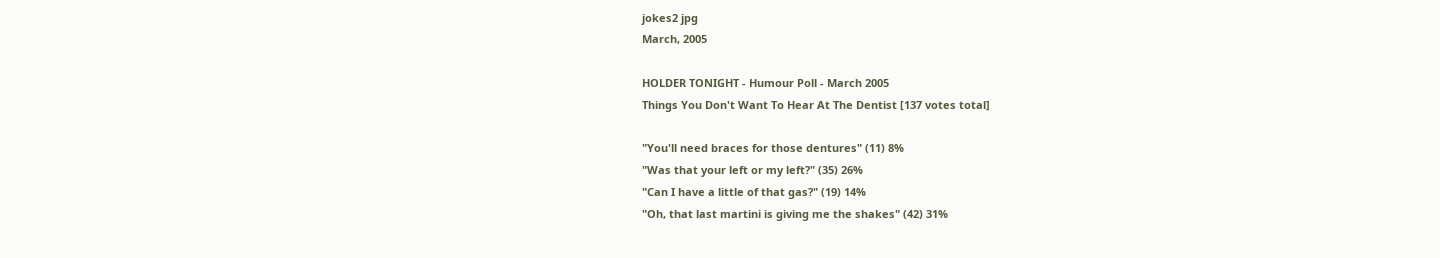jokes2 jpg
March, 2005

HOLDER TONIGHT - Humour Poll - March 2005
Things You Don't Want To Hear At The Dentist [137 votes total]

"You'll need braces for those dentures" (11) 8%
"Was that your left or my left?" (35) 26%
"Can I have a little of that gas?" (19) 14%
"Oh, that last martini is giving me the shakes" (42) 31%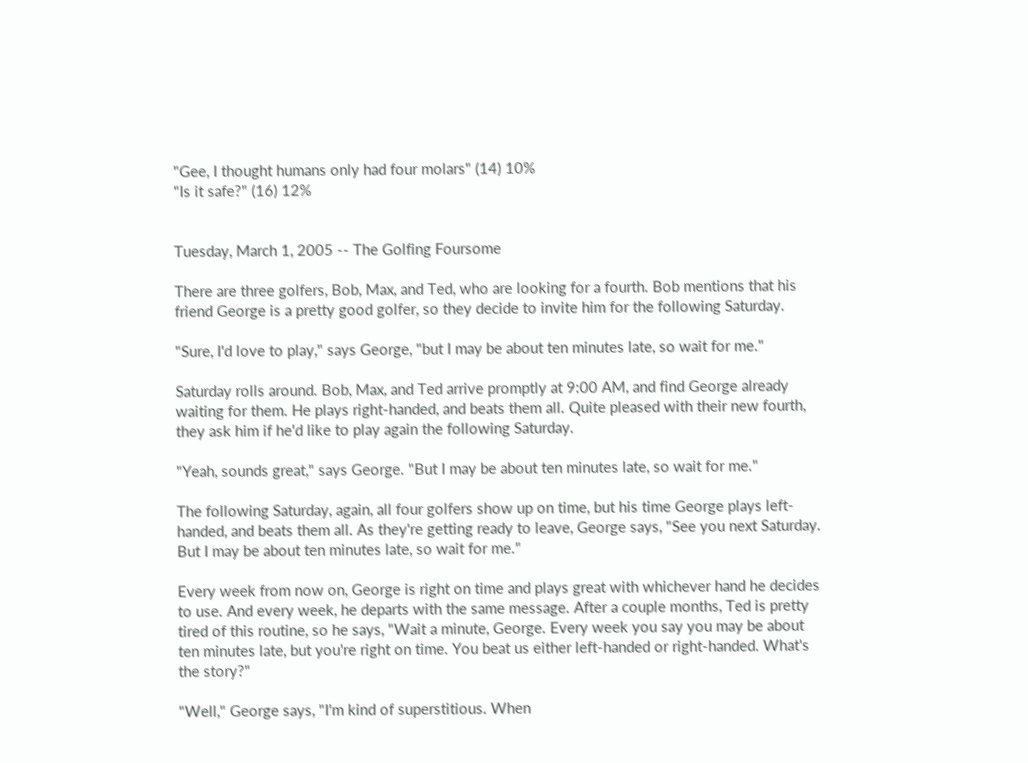"Gee, I thought humans only had four molars" (14) 10%
"Is it safe?" (16) 12%


Tuesday, March 1, 2005 -- The Golfing Foursome

There are three golfers, Bob, Max, and Ted, who are looking for a fourth. Bob mentions that his friend George is a pretty good golfer, so they decide to invite him for the following Saturday.

"Sure, I'd love to play," says George, "but I may be about ten minutes late, so wait for me."

Saturday rolls around. Bob, Max, and Ted arrive promptly at 9:00 AM, and find George already waiting for them. He plays right-handed, and beats them all. Quite pleased with their new fourth, they ask him if he'd like to play again the following Saturday.

"Yeah, sounds great," says George. "But I may be about ten minutes late, so wait for me."

The following Saturday, again, all four golfers show up on time, but his time George plays left-handed, and beats them all. As they're getting ready to leave, George says, "See you next Saturday. But I may be about ten minutes late, so wait for me."

Every week from now on, George is right on time and plays great with whichever hand he decides to use. And every week, he departs with the same message. After a couple months, Ted is pretty tired of this routine, so he says, "Wait a minute, George. Every week you say you may be about ten minutes late, but you're right on time. You beat us either left-handed or right-handed. What's the story?"

"Well," George says, "I'm kind of superstitious. When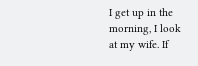I get up in the morning, I look at my wife. If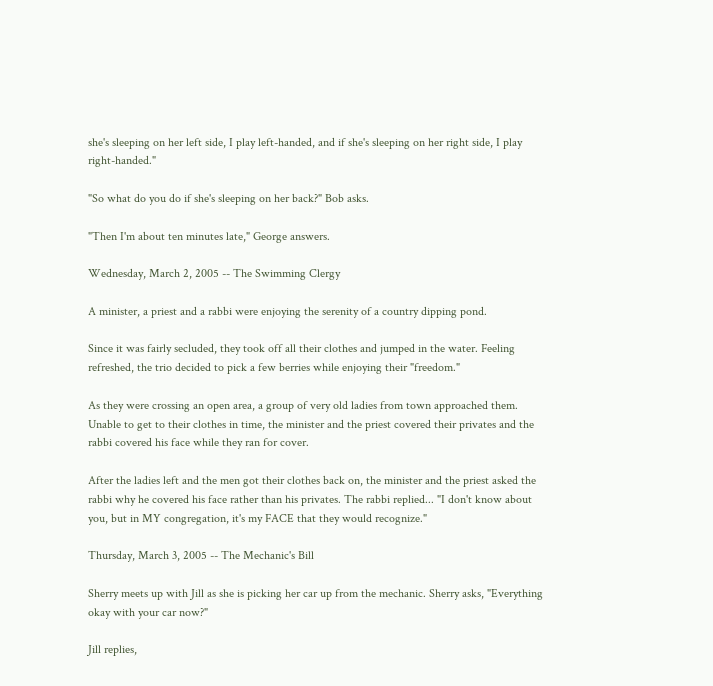she's sleeping on her left side, I play left-handed, and if she's sleeping on her right side, I play right-handed."

"So what do you do if she's sleeping on her back?" Bob asks.

"Then I'm about ten minutes late," George answers.

Wednesday, March 2, 2005 -- The Swimming Clergy

A minister, a priest and a rabbi were enjoying the serenity of a country dipping pond.

Since it was fairly secluded, they took off all their clothes and jumped in the water. Feeling refreshed, the trio decided to pick a few berries while enjoying their "freedom."

As they were crossing an open area, a group of very old ladies from town approached them. Unable to get to their clothes in time, the minister and the priest covered their privates and the rabbi covered his face while they ran for cover.

After the ladies left and the men got their clothes back on, the minister and the priest asked the rabbi why he covered his face rather than his privates. The rabbi replied... "I don't know about you, but in MY congregation, it's my FACE that they would recognize."

Thursday, March 3, 2005 -- The Mechanic's Bill

Sherry meets up with Jill as she is picking her car up from the mechanic. Sherry asks, "Everything okay with your car now?"

Jill replies,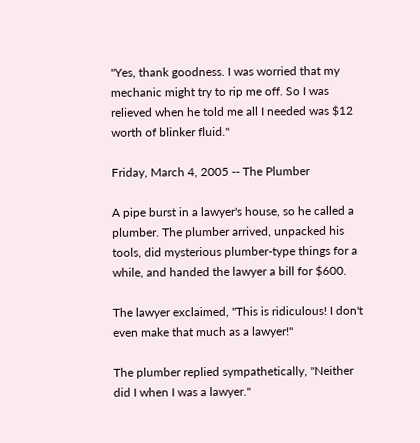"Yes, thank goodness. I was worried that my mechanic might try to rip me off. So I was relieved when he told me all I needed was $12 worth of blinker fluid."

Friday, March 4, 2005 -- The Plumber

A pipe burst in a lawyer's house, so he called a plumber. The plumber arrived, unpacked his tools, did mysterious plumber-type things for a while, and handed the lawyer a bill for $600.

The lawyer exclaimed, "This is ridiculous! I don't even make that much as a lawyer!"

The plumber replied sympathetically, "Neither did I when I was a lawyer."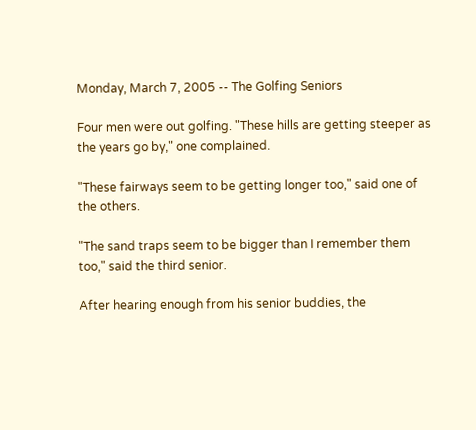Monday, March 7, 2005 -- The Golfing Seniors

Four men were out golfing. "These hills are getting steeper as the years go by," one complained.

"These fairways seem to be getting longer too," said one of the others.

"The sand traps seem to be bigger than I remember them too," said the third senior.

After hearing enough from his senior buddies, the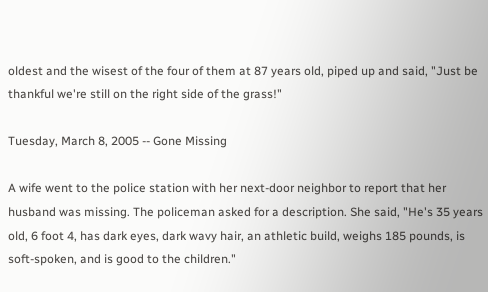oldest and the wisest of the four of them at 87 years old, piped up and said, "Just be thankful we're still on the right side of the grass!"

Tuesday, March 8, 2005 -- Gone Missing

A wife went to the police station with her next-door neighbor to report that her husband was missing. The policeman asked for a description. She said, "He's 35 years old, 6 foot 4, has dark eyes, dark wavy hair, an athletic build, weighs 185 pounds, is soft-spoken, and is good to the children."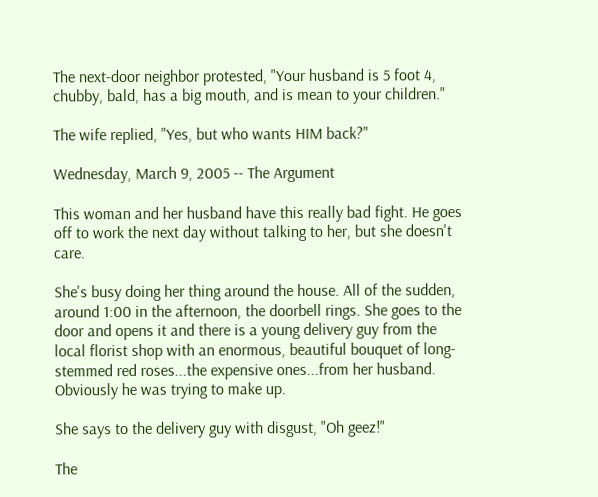The next-door neighbor protested, "Your husband is 5 foot 4, chubby, bald, has a big mouth, and is mean to your children."

The wife replied, "Yes, but who wants HIM back?"

Wednesday, March 9, 2005 -- The Argument

This woman and her husband have this really bad fight. He goes off to work the next day without talking to her, but she doesn't care.

She's busy doing her thing around the house. All of the sudden, around 1:00 in the afternoon, the doorbell rings. She goes to the door and opens it and there is a young delivery guy from the local florist shop with an enormous, beautiful bouquet of long-stemmed red roses...the expensive ones...from her husband. Obviously he was trying to make up.

She says to the delivery guy with disgust, "Oh geez!"

The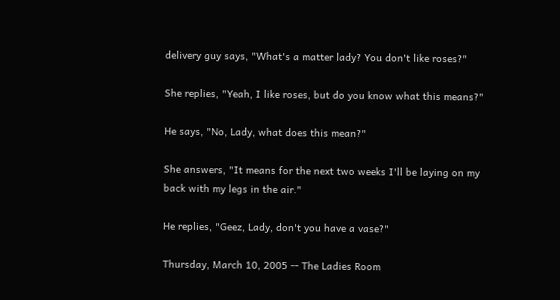delivery guy says, "What's a matter lady? You don't like roses?"

She replies, "Yeah, I like roses, but do you know what this means?"

He says, "No, Lady, what does this mean?"

She answers, "It means for the next two weeks I'll be laying on my back with my legs in the air."

He replies, "Geez, Lady, don't you have a vase?"

Thursday, March 10, 2005 -- The Ladies Room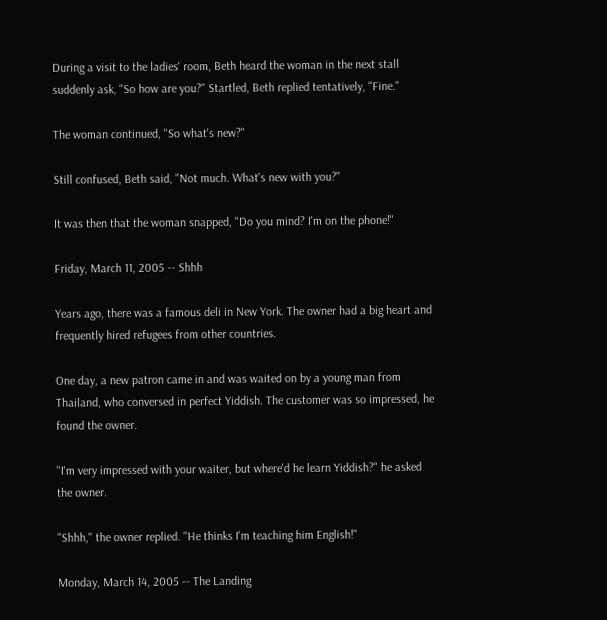During a visit to the ladies' room, Beth heard the woman in the next stall suddenly ask, "So how are you?" Startled, Beth replied tentatively, "Fine."

The woman continued, "So what's new?"

Still confused, Beth said, "Not much. What's new with you?"

It was then that the woman snapped, "Do you mind? I'm on the phone!"

Friday, March 11, 2005 -- Shhh

Years ago, there was a famous deli in New York. The owner had a big heart and frequently hired refugees from other countries.

One day, a new patron came in and was waited on by a young man from Thailand, who conversed in perfect Yiddish. The customer was so impressed, he found the owner.

"I'm very impressed with your waiter, but where'd he learn Yiddish?" he asked the owner.

"Shhh," the owner replied. "He thinks I'm teaching him English!"

Monday, March 14, 2005 -- The Landing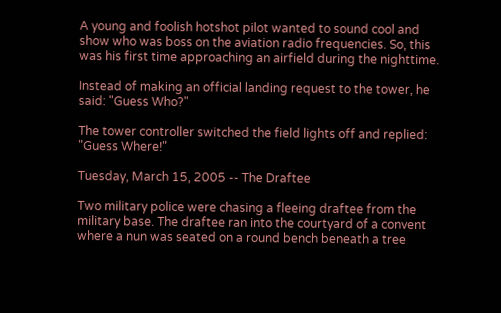A young and foolish hotshot pilot wanted to sound cool and show who was boss on the aviation radio frequencies. So, this was his first time approaching an airfield during the nighttime.

Instead of making an official landing request to the tower, he said: "Guess Who?"

The tower controller switched the field lights off and replied: "Guess Where!"

Tuesday, March 15, 2005 -- The Draftee

Two military police were chasing a fleeing draftee from the military base. The draftee ran into the courtyard of a convent where a nun was seated on a round bench beneath a tree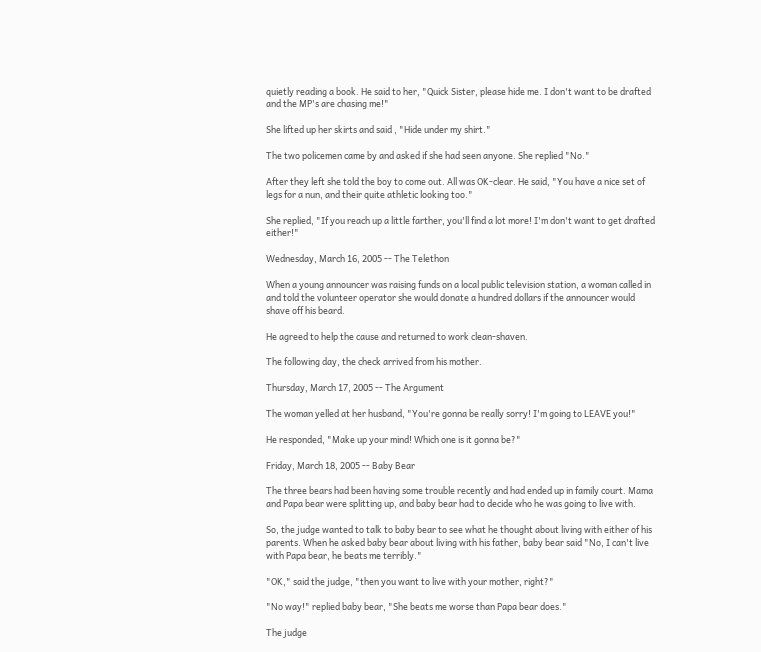quietly reading a book. He said to her, "Quick Sister, please hide me. I don't want to be drafted and the MP's are chasing me!"

She lifted up her skirts and said , "Hide under my shirt."

The two policemen came by and asked if she had seen anyone. She replied "No."

After they left she told the boy to come out. All was OK-clear. He said, "You have a nice set of legs for a nun, and their quite athletic looking too."

She replied, "If you reach up a little farther, you'll find a lot more! I'm don't want to get drafted either!"

Wednesday, March 16, 2005 -- The Telethon

When a young announcer was raising funds on a local public television station, a woman called in and told the volunteer operator she would donate a hundred dollars if the announcer would shave off his beard.

He agreed to help the cause and returned to work clean-shaven.

The following day, the check arrived from his mother.

Thursday, March 17, 2005 -- The Argument

The woman yelled at her husband, "You're gonna be really sorry! I'm going to LEAVE you!"

He responded, "Make up your mind! Which one is it gonna be?"

Friday, March 18, 2005 -- Baby Bear

The three bears had been having some trouble recently and had ended up in family court. Mama and Papa bear were splitting up, and baby bear had to decide who he was going to live with.

So, the judge wanted to talk to baby bear to see what he thought about living with either of his parents. When he asked baby bear about living with his father, baby bear said "No, I can't live with Papa bear, he beats me terribly."

"OK," said the judge, "then you want to live with your mother, right?"

"No way!" replied baby bear, "She beats me worse than Papa bear does."

The judge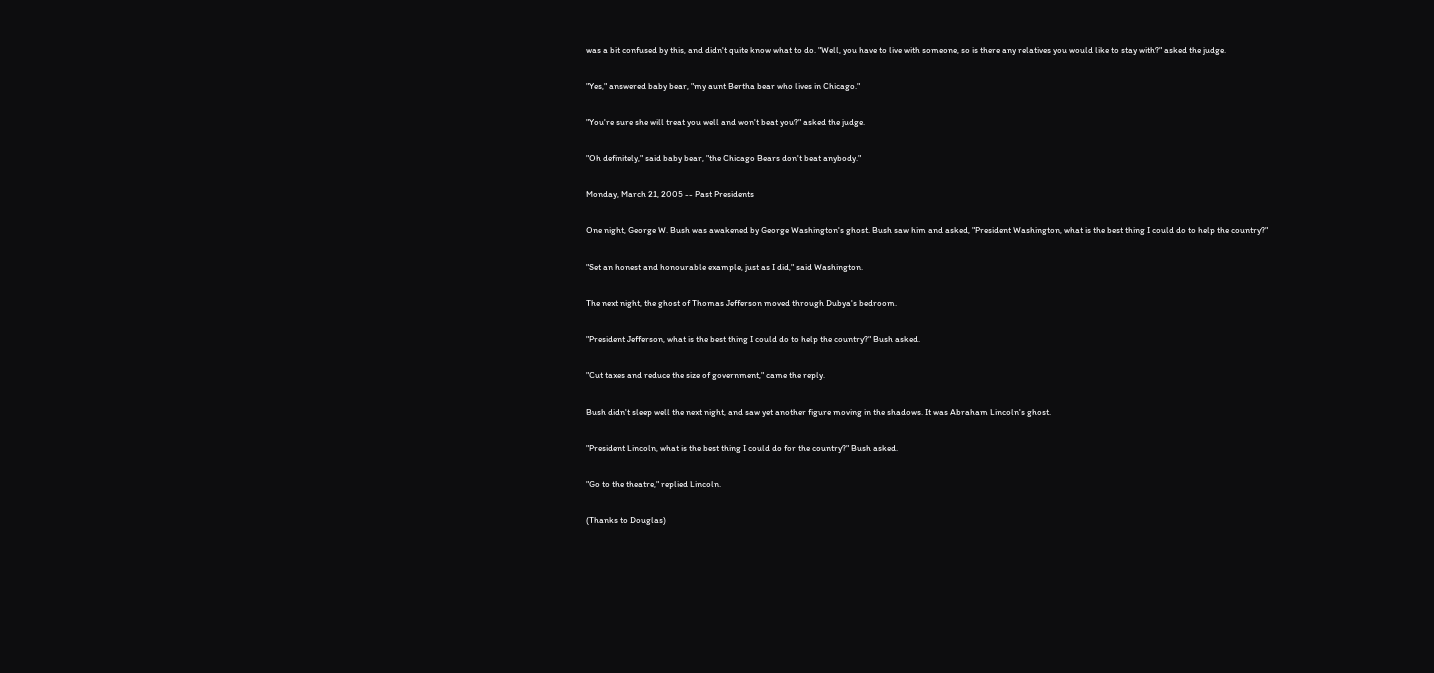was a bit confused by this, and didn't quite know what to do. "Well, you have to live with someone, so is there any relatives you would like to stay with?" asked the judge.

"Yes," answered baby bear, "my aunt Bertha bear who lives in Chicago."

"You're sure she will treat you well and won't beat you?" asked the judge.

"Oh definitely," said baby bear, "the Chicago Bears don't beat anybody."

Monday, March 21, 2005 -- Past Presidents

One night, George W. Bush was awakened by George Washington's ghost. Bush saw him and asked, "President Washington, what is the best thing I could do to help the country?"

"Set an honest and honourable example, just as I did," said Washington.

The next night, the ghost of Thomas Jefferson moved through Dubya's bedroom.

"President Jefferson, what is the best thing I could do to help the country?" Bush asked.

"Cut taxes and reduce the size of government," came the reply.

Bush didn't sleep well the next night, and saw yet another figure moving in the shadows. It was Abraham Lincoln's ghost.

"President Lincoln, what is the best thing I could do for the country?" Bush asked.

"Go to the theatre," replied Lincoln.

(Thanks to Douglas)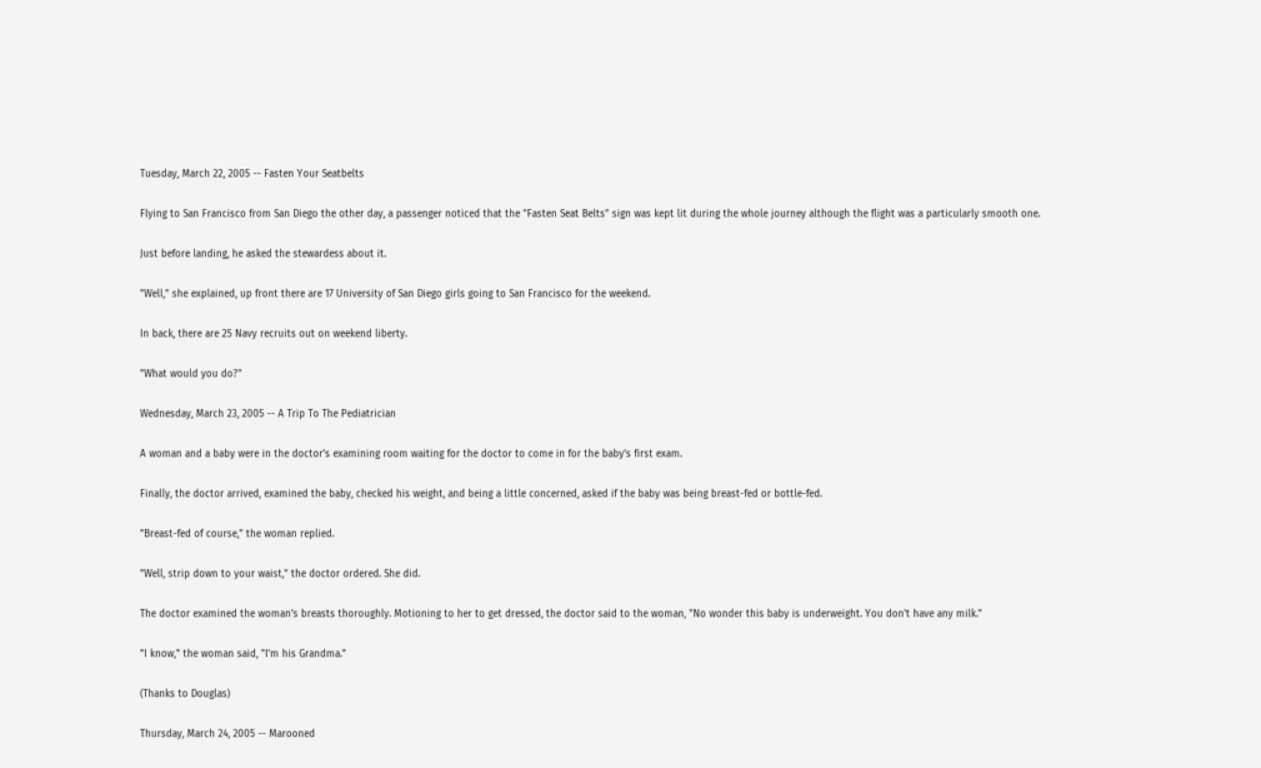Tuesday, March 22, 2005 -- Fasten Your Seatbelts

Flying to San Francisco from San Diego the other day, a passenger noticed that the "Fasten Seat Belts" sign was kept lit during the whole journey although the flight was a particularly smooth one.

Just before landing, he asked the stewardess about it.

"Well," she explained, up front there are 17 University of San Diego girls going to San Francisco for the weekend.

In back, there are 25 Navy recruits out on weekend liberty.

"What would you do?"

Wednesday, March 23, 2005 -- A Trip To The Pediatrician

A woman and a baby were in the doctor's examining room waiting for the doctor to come in for the baby's first exam.

Finally, the doctor arrived, examined the baby, checked his weight, and being a little concerned, asked if the baby was being breast-fed or bottle-fed.

"Breast-fed of course," the woman replied.

"Well, strip down to your waist," the doctor ordered. She did.

The doctor examined the woman's breasts thoroughly. Motioning to her to get dressed, the doctor said to the woman, "No wonder this baby is underweight. You don't have any milk."

"I know," the woman said, "I'm his Grandma."

(Thanks to Douglas)

Thursday, March 24, 2005 -- Marooned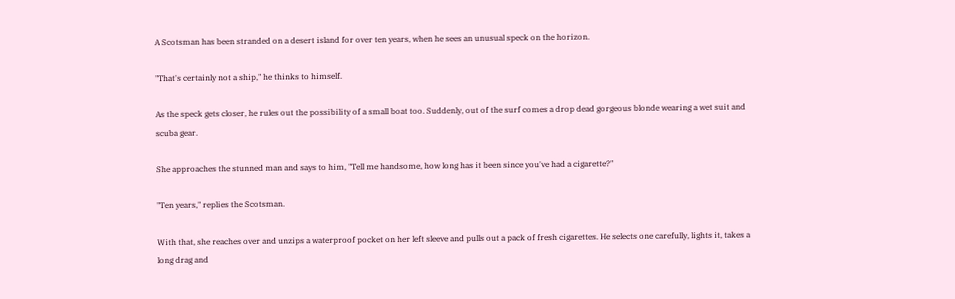A Scotsman has been stranded on a desert island for over ten years, when he sees an unusual speck on the horizon.

"That's certainly not a ship," he thinks to himself.

As the speck gets closer, he rules out the possibility of a small boat too. Suddenly, out of the surf comes a drop dead gorgeous blonde wearing a wet suit and scuba gear.

She approaches the stunned man and says to him, "Tell me handsome, how long has it been since you've had a cigarette?"

"Ten years," replies the Scotsman.

With that, she reaches over and unzips a waterproof pocket on her left sleeve and pulls out a pack of fresh cigarettes. He selects one carefully, lights it, takes a long drag and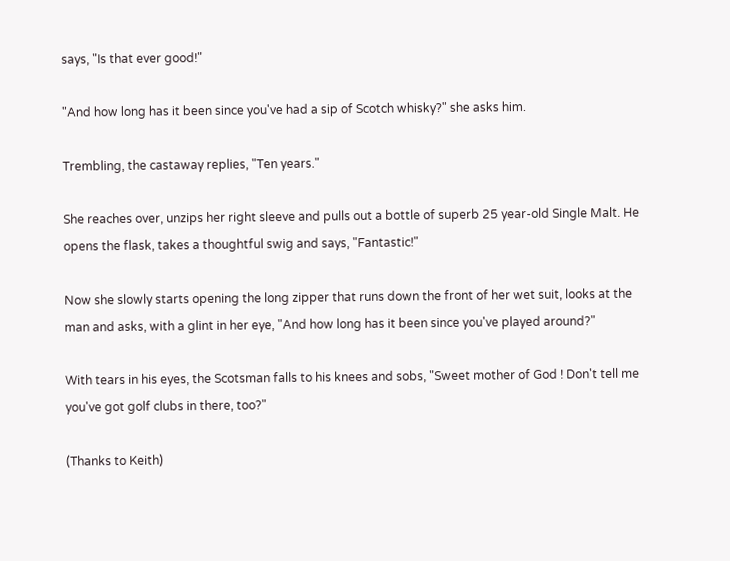says, "Is that ever good!"

"And how long has it been since you've had a sip of Scotch whisky?" she asks him.

Trembling, the castaway replies, "Ten years."

She reaches over, unzips her right sleeve and pulls out a bottle of superb 25 year-old Single Malt. He opens the flask, takes a thoughtful swig and says, "Fantastic!"

Now she slowly starts opening the long zipper that runs down the front of her wet suit, looks at the man and asks, with a glint in her eye, "And how long has it been since you've played around?"

With tears in his eyes, the Scotsman falls to his knees and sobs, "Sweet mother of God ! Don't tell me you've got golf clubs in there, too?"

(Thanks to Keith)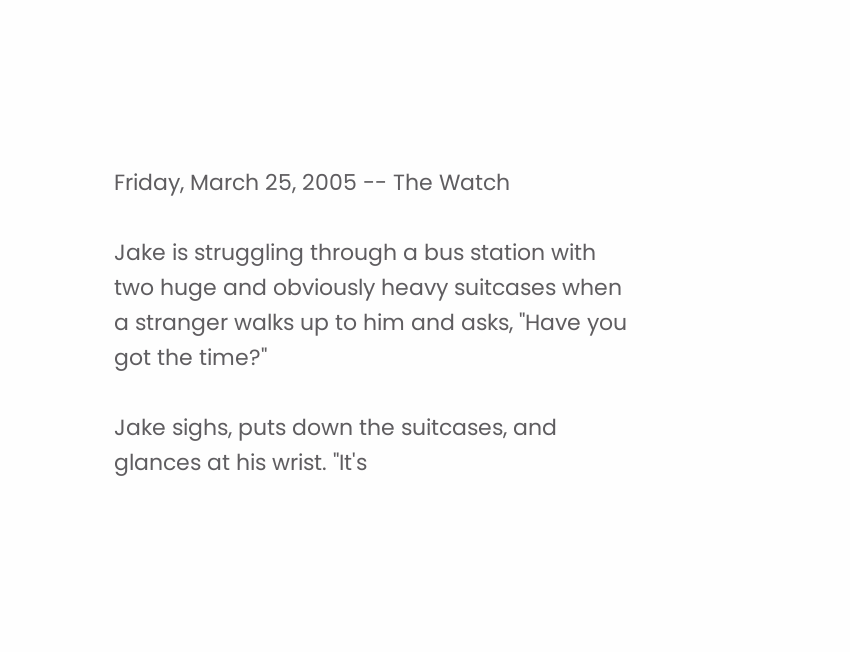Friday, March 25, 2005 -- The Watch

Jake is struggling through a bus station with two huge and obviously heavy suitcases when a stranger walks up to him and asks, "Have you got the time?"

Jake sighs, puts down the suitcases, and glances at his wrist. "It's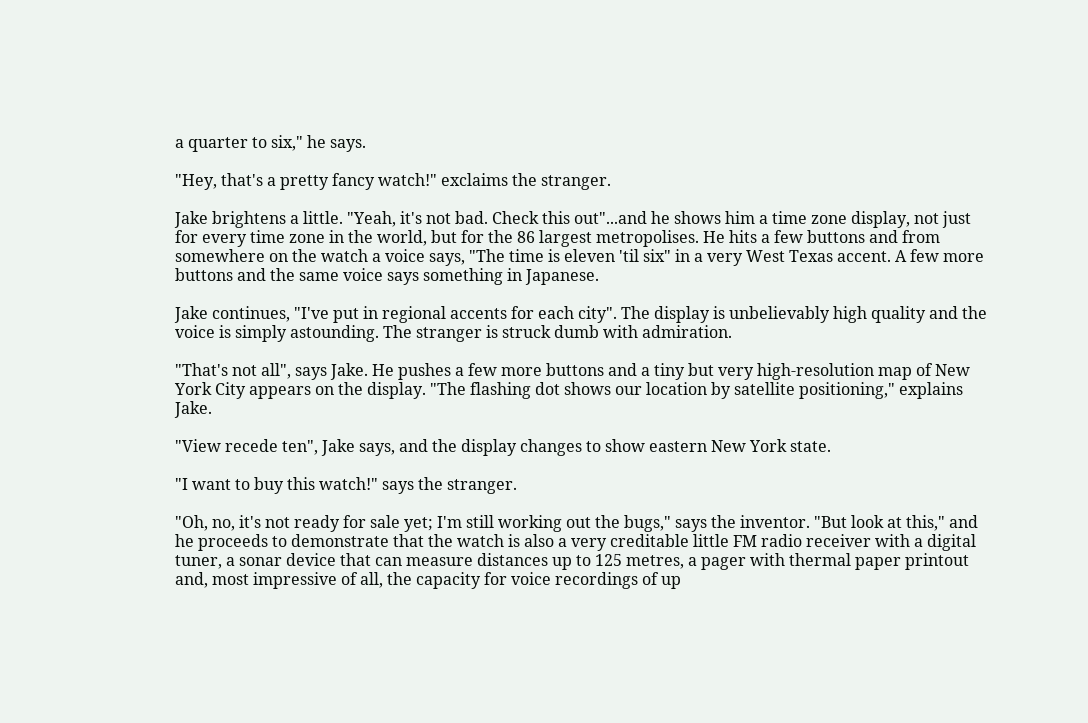a quarter to six," he says.

"Hey, that's a pretty fancy watch!" exclaims the stranger.

Jake brightens a little. "Yeah, it's not bad. Check this out"...and he shows him a time zone display, not just for every time zone in the world, but for the 86 largest metropolises. He hits a few buttons and from somewhere on the watch a voice says, "The time is eleven 'til six" in a very West Texas accent. A few more buttons and the same voice says something in Japanese.

Jake continues, "I've put in regional accents for each city". The display is unbelievably high quality and the voice is simply astounding. The stranger is struck dumb with admiration.

"That's not all", says Jake. He pushes a few more buttons and a tiny but very high-resolution map of New York City appears on the display. "The flashing dot shows our location by satellite positioning," explains Jake.

"View recede ten", Jake says, and the display changes to show eastern New York state.

"I want to buy this watch!" says the stranger.

"Oh, no, it's not ready for sale yet; I'm still working out the bugs," says the inventor. "But look at this," and he proceeds to demonstrate that the watch is also a very creditable little FM radio receiver with a digital tuner, a sonar device that can measure distances up to 125 metres, a pager with thermal paper printout and, most impressive of all, the capacity for voice recordings of up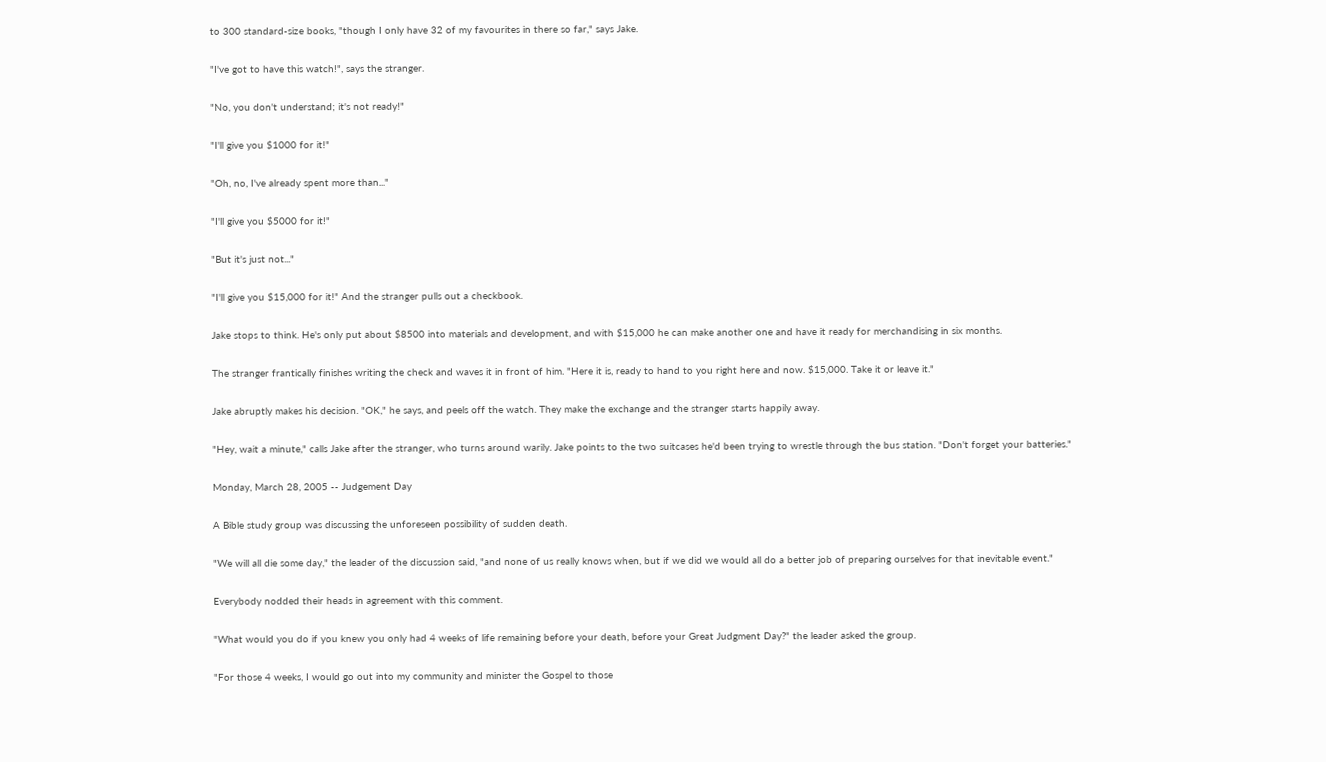to 300 standard-size books, "though I only have 32 of my favourites in there so far," says Jake.

"I've got to have this watch!", says the stranger.

"No, you don't understand; it's not ready!"

"I'll give you $1000 for it!"

"Oh, no, I've already spent more than..."

"I'll give you $5000 for it!"

"But it's just not..."

"I'll give you $15,000 for it!" And the stranger pulls out a checkbook.

Jake stops to think. He's only put about $8500 into materials and development, and with $15,000 he can make another one and have it ready for merchandising in six months.

The stranger frantically finishes writing the check and waves it in front of him. "Here it is, ready to hand to you right here and now. $15,000. Take it or leave it."

Jake abruptly makes his decision. "OK," he says, and peels off the watch. They make the exchange and the stranger starts happily away.

"Hey, wait a minute," calls Jake after the stranger, who turns around warily. Jake points to the two suitcases he'd been trying to wrestle through the bus station. "Don't forget your batteries."

Monday, March 28, 2005 -- Judgement Day

A Bible study group was discussing the unforeseen possibility of sudden death.

"We will all die some day," the leader of the discussion said, "and none of us really knows when, but if we did we would all do a better job of preparing ourselves for that inevitable event."

Everybody nodded their heads in agreement with this comment.

"What would you do if you knew you only had 4 weeks of life remaining before your death, before your Great Judgment Day?" the leader asked the group.

"For those 4 weeks, I would go out into my community and minister the Gospel to those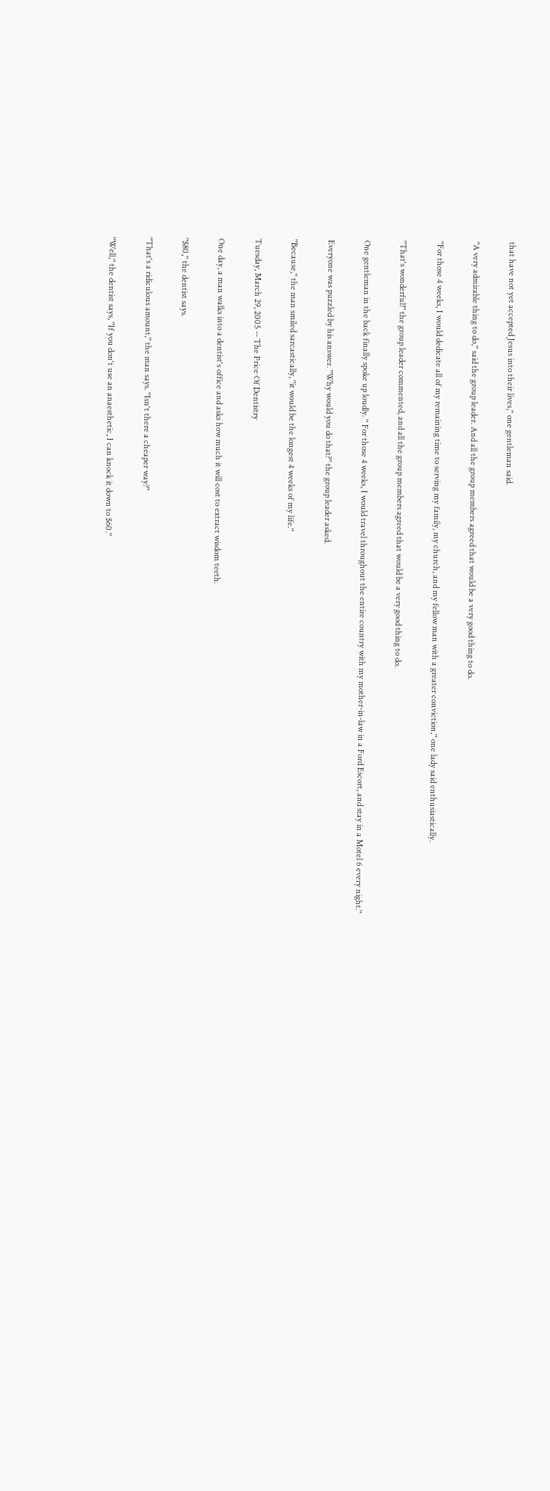that have not yet accepted Jesus into their lives," one gentleman said.

"A very admirable thing to do," said the group leader. And all the group members agreed that would be a very good thing to do.

"For those 4 weeks, I would dedicate all of my remaining time to serving my family, my church, and my fellow man with a greater conviction," one lady said enthusiastically.

"That's wonderful!" the group leader commented, and all the group members agreed that would be a very good thing to do.

One gentleman in the back finally spoke up loudly. " For those 4 weeks, I would travel throughout the entire country with my mother-in-law in a Ford Escort, and stay in a Motel 6 every night."

Everyone was puzzled by his answer. "Why would you do that?" the group leader asked.

"Because," the man smiled sarcastically, "it would be the longest 4 weeks of my life."

Tuesday, March 29, 2005 -- The Price Of Dentistry

One day, a man walks into a dentist's office and asks how much it will cost to extract wisdom teeth.

"$80," the dentist says.

"That's a ridiculous amount," the man says. "Isn't there a cheaper way?"

"Well," the dentist says, "If you don't use an anaesthetic, I can knock it down to $60."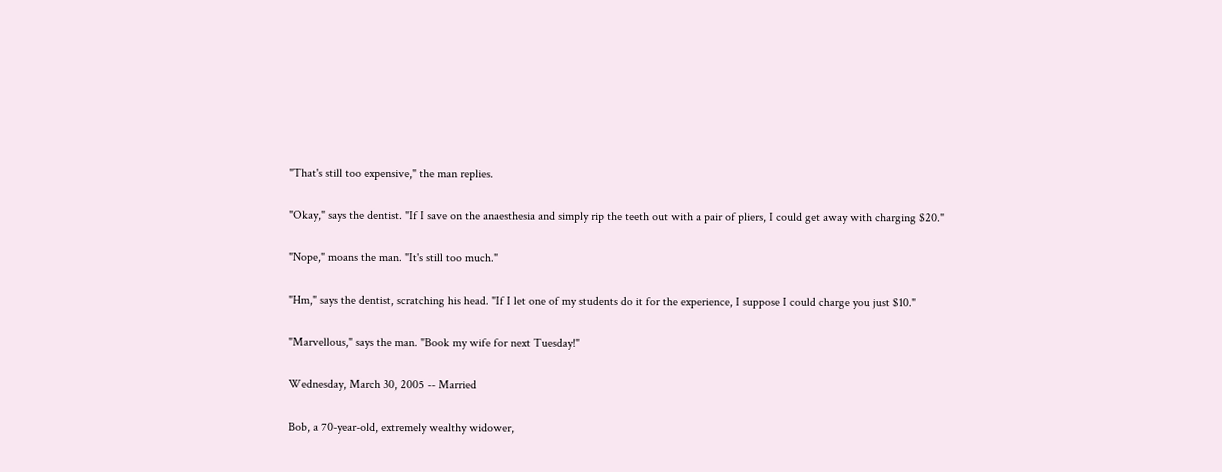"That's still too expensive," the man replies.

"Okay," says the dentist. "If I save on the anaesthesia and simply rip the teeth out with a pair of pliers, I could get away with charging $20."

"Nope," moans the man. "It's still too much."

"Hm," says the dentist, scratching his head. "If I let one of my students do it for the experience, I suppose I could charge you just $10."

"Marvellous," says the man. "Book my wife for next Tuesday!"

Wednesday, March 30, 2005 -- Married

Bob, a 70-year-old, extremely wealthy widower,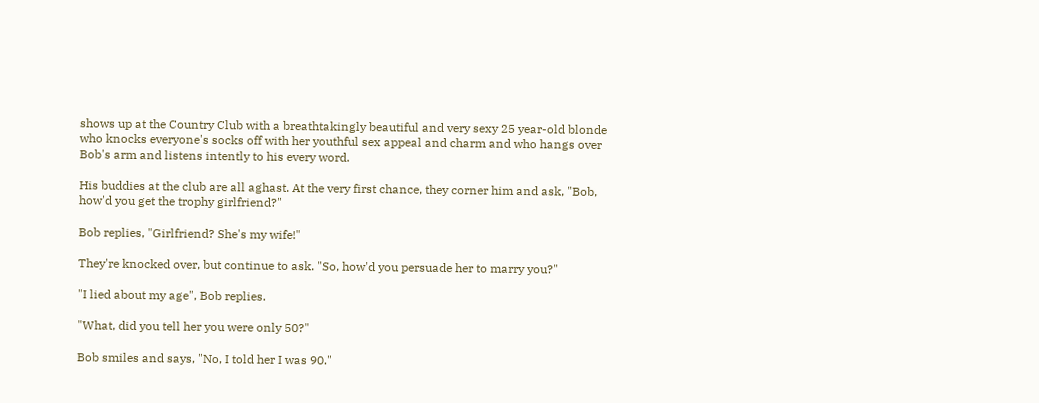shows up at the Country Club with a breathtakingly beautiful and very sexy 25 year-old blonde who knocks everyone's socks off with her youthful sex appeal and charm and who hangs over Bob's arm and listens intently to his every word.

His buddies at the club are all aghast. At the very first chance, they corner him and ask, "Bob, how'd you get the trophy girlfriend?"

Bob replies, "Girlfriend? She's my wife!"

They're knocked over, but continue to ask. "So, how'd you persuade her to marry you?"

"I lied about my age", Bob replies.

"What, did you tell her you were only 50?"

Bob smiles and says, "No, I told her I was 90."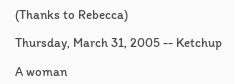(Thanks to Rebecca)

Thursday, March 31, 2005 -- Ketchup

A woman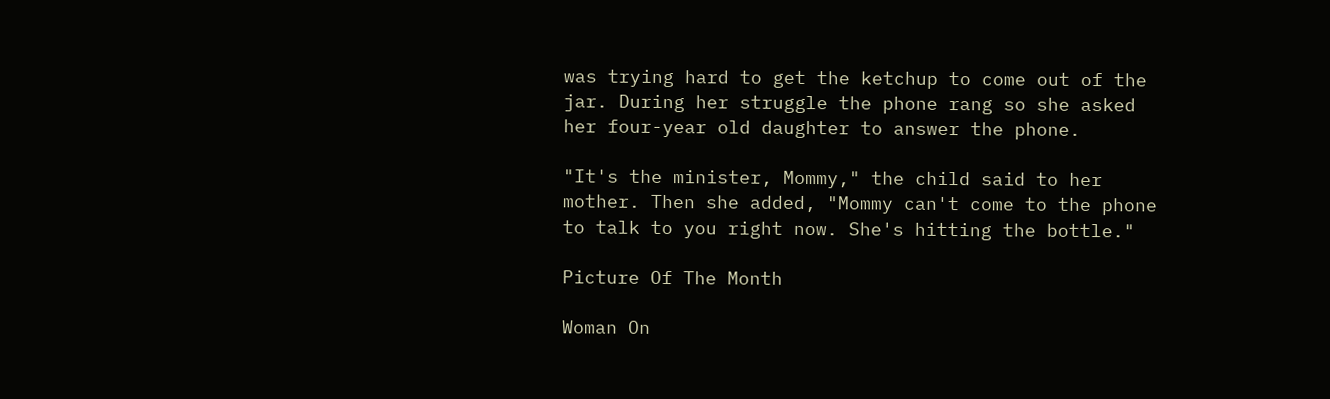was trying hard to get the ketchup to come out of the jar. During her struggle the phone rang so she asked her four-year old daughter to answer the phone.

"It's the minister, Mommy," the child said to her mother. Then she added, "Mommy can't come to the phone to talk to you right now. She's hitting the bottle."

Picture Of The Month

Woman On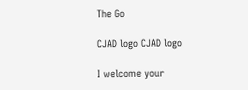The Go

CJAD logo CJAD logo

I welcome your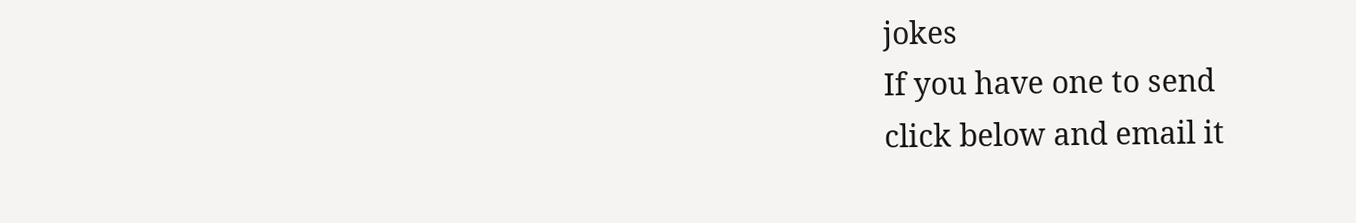jokes
If you have one to send
click below and email it